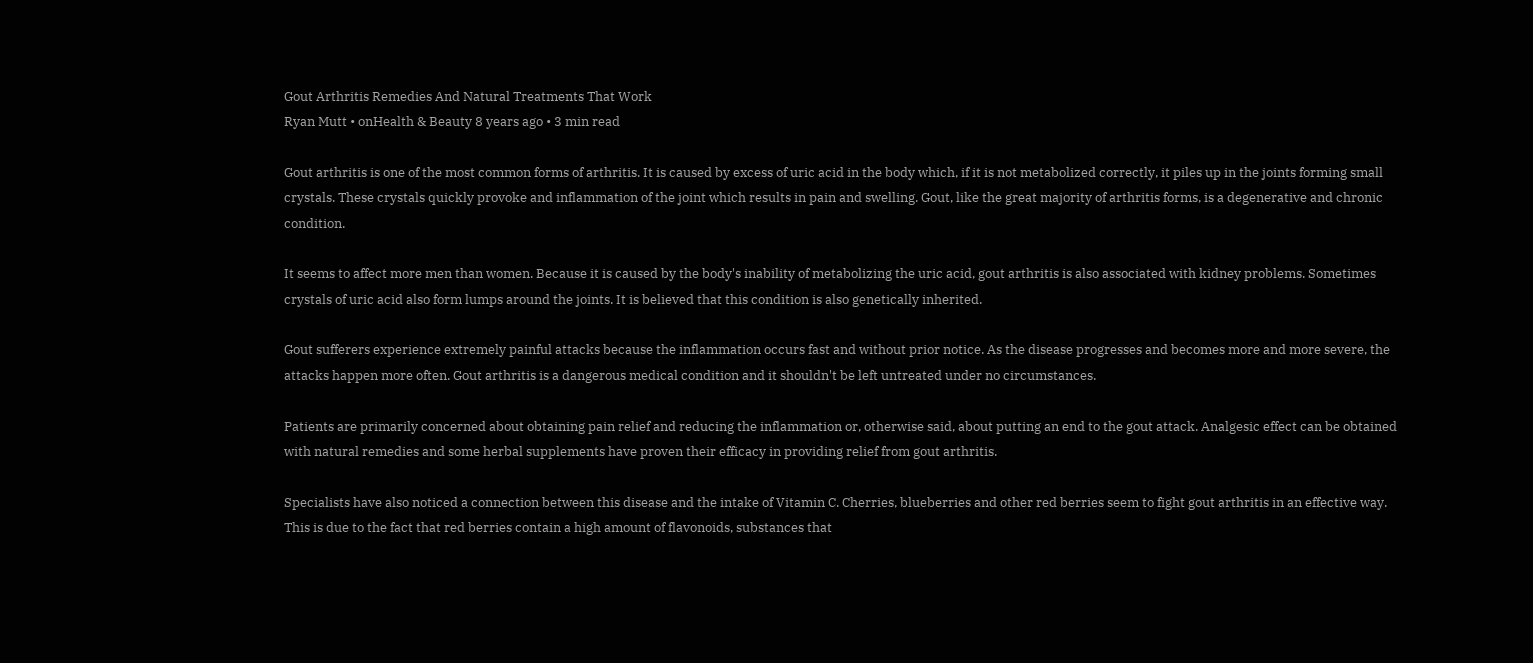Gout Arthritis Remedies And Natural Treatments That Work
Ryan Mutt • onHealth & Beauty 8 years ago • 3 min read

Gout arthritis is one of the most common forms of arthritis. It is caused by excess of uric acid in the body which, if it is not metabolized correctly, it piles up in the joints forming small crystals. These crystals quickly provoke and inflammation of the joint which results in pain and swelling. Gout, like the great majority of arthritis forms, is a degenerative and chronic condition.

It seems to affect more men than women. Because it is caused by the body's inability of metabolizing the uric acid, gout arthritis is also associated with kidney problems. Sometimes crystals of uric acid also form lumps around the joints. It is believed that this condition is also genetically inherited.

Gout sufferers experience extremely painful attacks because the inflammation occurs fast and without prior notice. As the disease progresses and becomes more and more severe, the attacks happen more often. Gout arthritis is a dangerous medical condition and it shouldn't be left untreated under no circumstances.

Patients are primarily concerned about obtaining pain relief and reducing the inflammation or, otherwise said, about putting an end to the gout attack. Analgesic effect can be obtained with natural remedies and some herbal supplements have proven their efficacy in providing relief from gout arthritis.

Specialists have also noticed a connection between this disease and the intake of Vitamin C. Cherries, blueberries and other red berries seem to fight gout arthritis in an effective way. This is due to the fact that red berries contain a high amount of flavonoids, substances that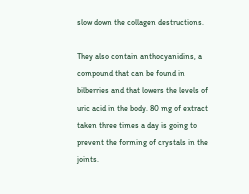slow down the collagen destructions.

They also contain anthocyanidins, a compound that can be found in bilberries and that lowers the levels of uric acid in the body. 80 mg of extract taken three times a day is going to prevent the forming of crystals in the joints.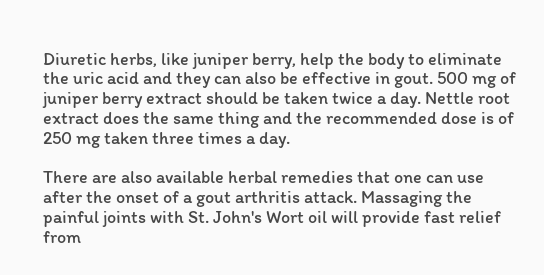Diuretic herbs, like juniper berry, help the body to eliminate the uric acid and they can also be effective in gout. 500 mg of juniper berry extract should be taken twice a day. Nettle root extract does the same thing and the recommended dose is of 250 mg taken three times a day.

There are also available herbal remedies that one can use after the onset of a gout arthritis attack. Massaging the painful joints with St. John's Wort oil will provide fast relief from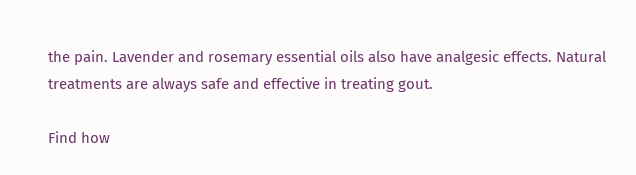the pain. Lavender and rosemary essential oils also have analgesic effects. Natural treatments are always safe and effective in treating gout.

Find how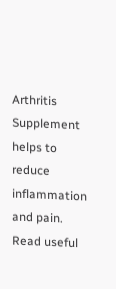Arthritis Supplement helps to reduce inflammation and pain. Read useful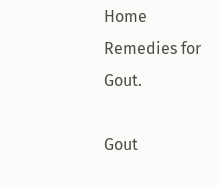Home Remedies for Gout.

Gout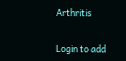Arthritis


Login to add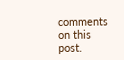comments on this post.